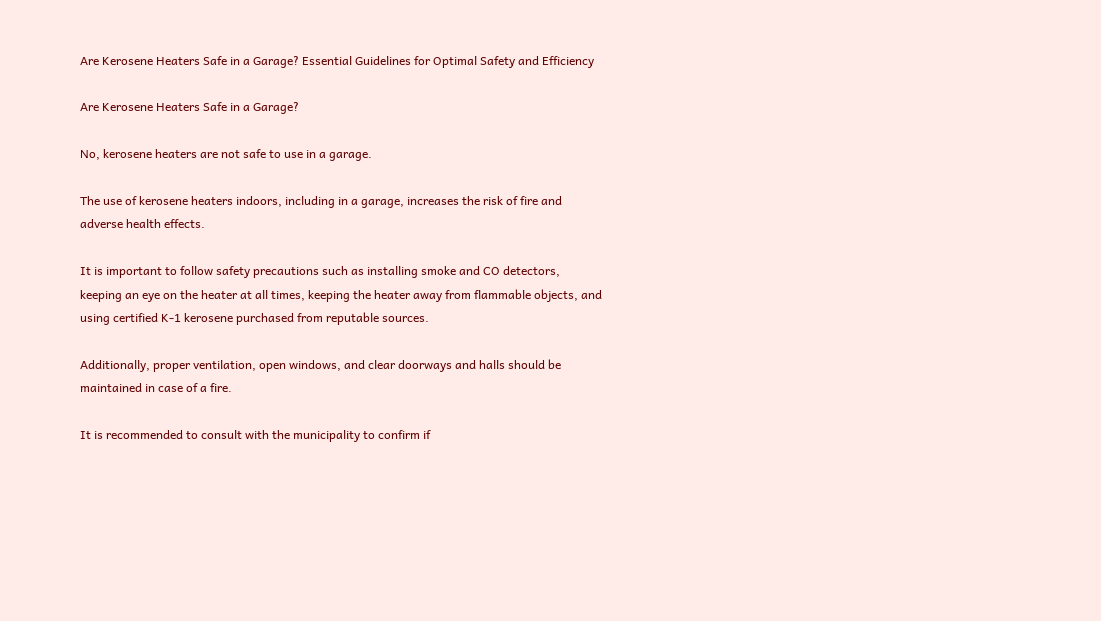Are Kerosene Heaters Safe in a Garage? Essential Guidelines for Optimal Safety and Efficiency

Are Kerosene Heaters Safe in a Garage?

No, kerosene heaters are not safe to use in a garage.

The use of kerosene heaters indoors, including in a garage, increases the risk of fire and adverse health effects.

It is important to follow safety precautions such as installing smoke and CO detectors, keeping an eye on the heater at all times, keeping the heater away from flammable objects, and using certified K-1 kerosene purchased from reputable sources.

Additionally, proper ventilation, open windows, and clear doorways and halls should be maintained in case of a fire.

It is recommended to consult with the municipality to confirm if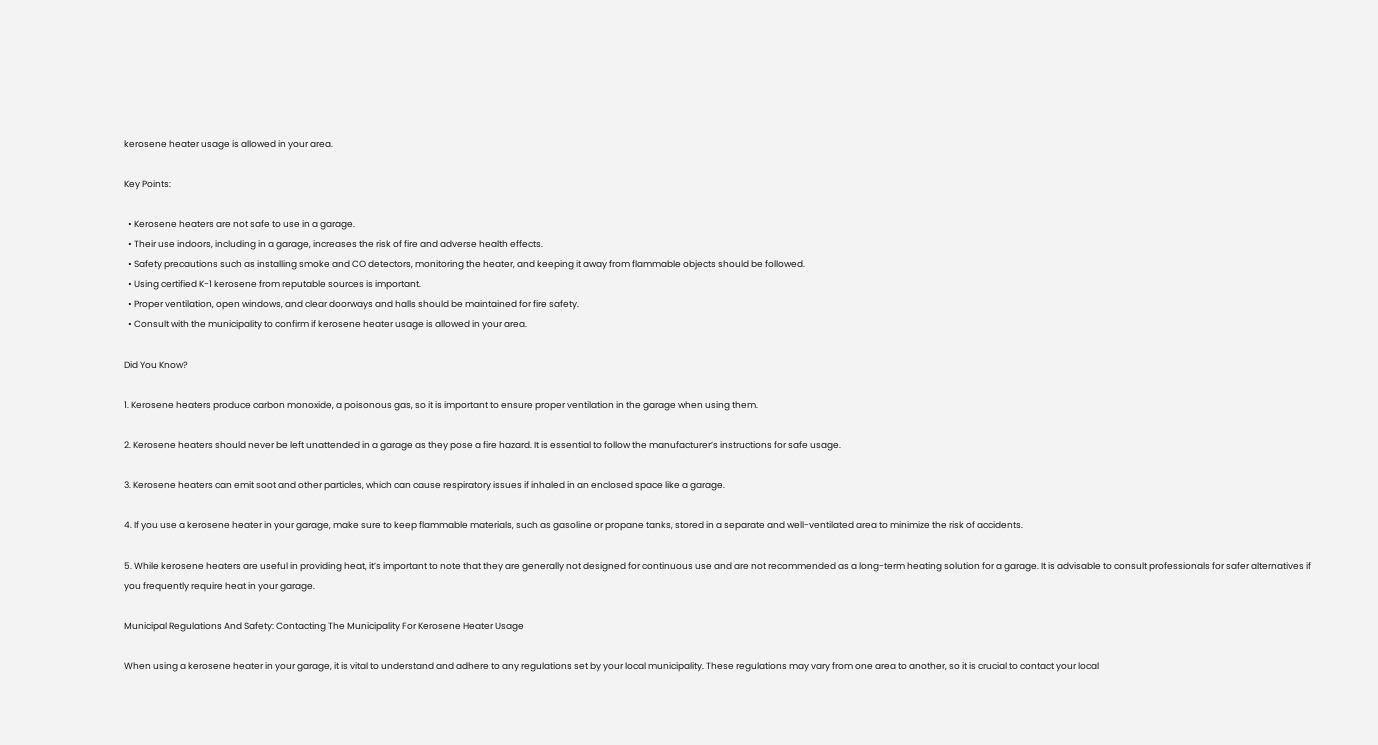kerosene heater usage is allowed in your area.

Key Points:

  • Kerosene heaters are not safe to use in a garage.
  • Their use indoors, including in a garage, increases the risk of fire and adverse health effects.
  • Safety precautions such as installing smoke and CO detectors, monitoring the heater, and keeping it away from flammable objects should be followed.
  • Using certified K-1 kerosene from reputable sources is important.
  • Proper ventilation, open windows, and clear doorways and halls should be maintained for fire safety.
  • Consult with the municipality to confirm if kerosene heater usage is allowed in your area.

Did You Know?

1. Kerosene heaters produce carbon monoxide, a poisonous gas, so it is important to ensure proper ventilation in the garage when using them.

2. Kerosene heaters should never be left unattended in a garage as they pose a fire hazard. It is essential to follow the manufacturer’s instructions for safe usage.

3. Kerosene heaters can emit soot and other particles, which can cause respiratory issues if inhaled in an enclosed space like a garage.

4. If you use a kerosene heater in your garage, make sure to keep flammable materials, such as gasoline or propane tanks, stored in a separate and well-ventilated area to minimize the risk of accidents.

5. While kerosene heaters are useful in providing heat, it’s important to note that they are generally not designed for continuous use and are not recommended as a long-term heating solution for a garage. It is advisable to consult professionals for safer alternatives if you frequently require heat in your garage.

Municipal Regulations And Safety: Contacting The Municipality For Kerosene Heater Usage

When using a kerosene heater in your garage, it is vital to understand and adhere to any regulations set by your local municipality. These regulations may vary from one area to another, so it is crucial to contact your local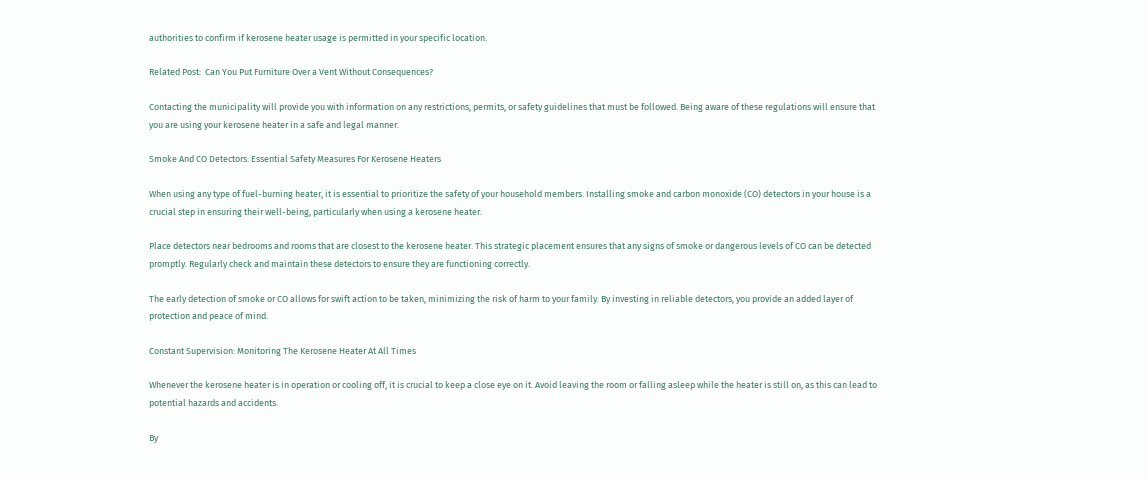authorities to confirm if kerosene heater usage is permitted in your specific location.

Related Post:  Can You Put Furniture Over a Vent Without Consequences?

Contacting the municipality will provide you with information on any restrictions, permits, or safety guidelines that must be followed. Being aware of these regulations will ensure that you are using your kerosene heater in a safe and legal manner.

Smoke And CO Detectors: Essential Safety Measures For Kerosene Heaters

When using any type of fuel-burning heater, it is essential to prioritize the safety of your household members. Installing smoke and carbon monoxide (CO) detectors in your house is a crucial step in ensuring their well-being, particularly when using a kerosene heater.

Place detectors near bedrooms and rooms that are closest to the kerosene heater. This strategic placement ensures that any signs of smoke or dangerous levels of CO can be detected promptly. Regularly check and maintain these detectors to ensure they are functioning correctly.

The early detection of smoke or CO allows for swift action to be taken, minimizing the risk of harm to your family. By investing in reliable detectors, you provide an added layer of protection and peace of mind.

Constant Supervision: Monitoring The Kerosene Heater At All Times

Whenever the kerosene heater is in operation or cooling off, it is crucial to keep a close eye on it. Avoid leaving the room or falling asleep while the heater is still on, as this can lead to potential hazards and accidents.

By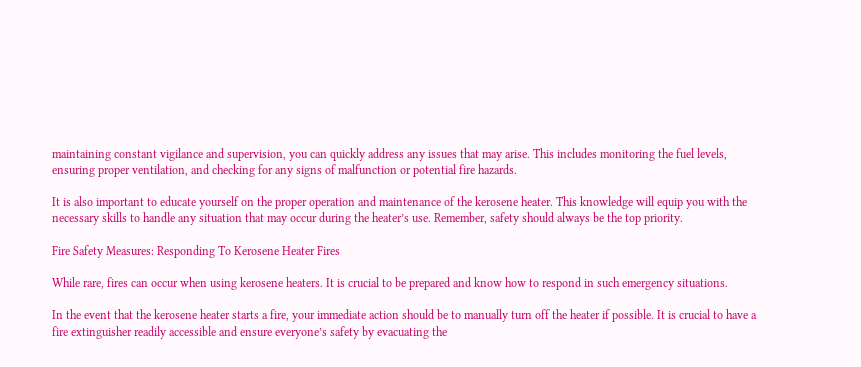maintaining constant vigilance and supervision, you can quickly address any issues that may arise. This includes monitoring the fuel levels, ensuring proper ventilation, and checking for any signs of malfunction or potential fire hazards.

It is also important to educate yourself on the proper operation and maintenance of the kerosene heater. This knowledge will equip you with the necessary skills to handle any situation that may occur during the heater’s use. Remember, safety should always be the top priority.

Fire Safety Measures: Responding To Kerosene Heater Fires

While rare, fires can occur when using kerosene heaters. It is crucial to be prepared and know how to respond in such emergency situations.

In the event that the kerosene heater starts a fire, your immediate action should be to manually turn off the heater if possible. It is crucial to have a fire extinguisher readily accessible and ensure everyone’s safety by evacuating the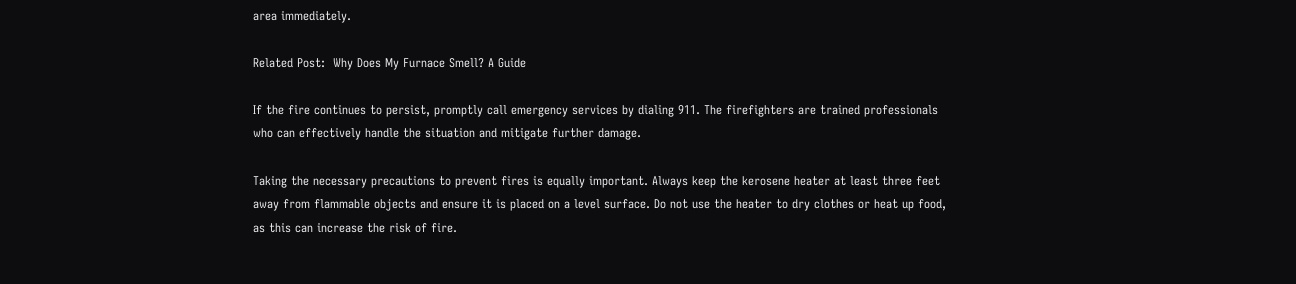area immediately.

Related Post:  Why Does My Furnace Smell? A Guide

If the fire continues to persist, promptly call emergency services by dialing 911. The firefighters are trained professionals who can effectively handle the situation and mitigate further damage.

Taking the necessary precautions to prevent fires is equally important. Always keep the kerosene heater at least three feet away from flammable objects and ensure it is placed on a level surface. Do not use the heater to dry clothes or heat up food, as this can increase the risk of fire.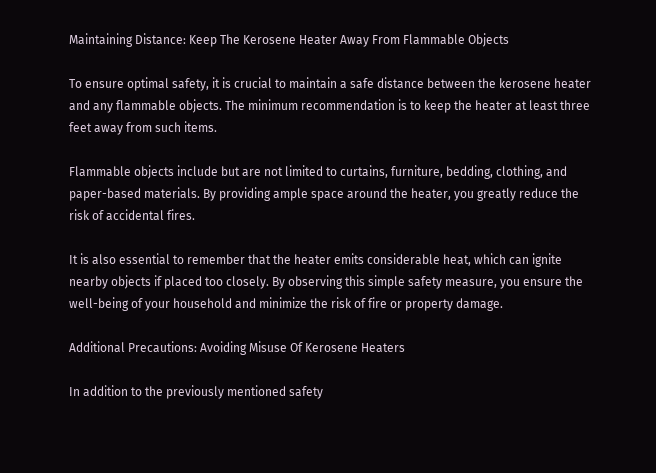Maintaining Distance: Keep The Kerosene Heater Away From Flammable Objects

To ensure optimal safety, it is crucial to maintain a safe distance between the kerosene heater and any flammable objects. The minimum recommendation is to keep the heater at least three feet away from such items.

Flammable objects include but are not limited to curtains, furniture, bedding, clothing, and paper-based materials. By providing ample space around the heater, you greatly reduce the risk of accidental fires.

It is also essential to remember that the heater emits considerable heat, which can ignite nearby objects if placed too closely. By observing this simple safety measure, you ensure the well-being of your household and minimize the risk of fire or property damage.

Additional Precautions: Avoiding Misuse Of Kerosene Heaters

In addition to the previously mentioned safety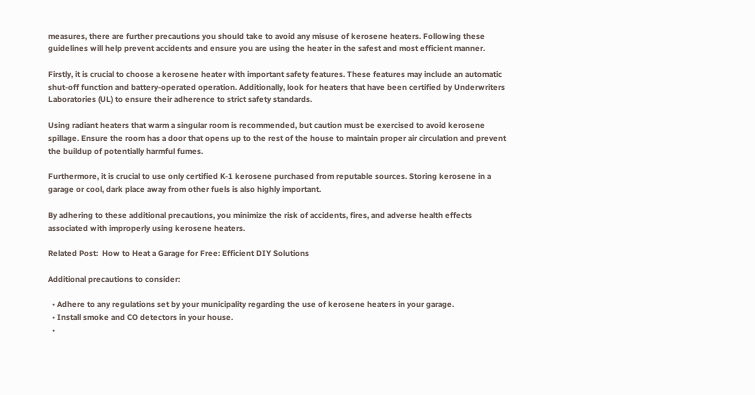measures, there are further precautions you should take to avoid any misuse of kerosene heaters. Following these guidelines will help prevent accidents and ensure you are using the heater in the safest and most efficient manner.

Firstly, it is crucial to choose a kerosene heater with important safety features. These features may include an automatic shut-off function and battery-operated operation. Additionally, look for heaters that have been certified by Underwriters Laboratories (UL) to ensure their adherence to strict safety standards.

Using radiant heaters that warm a singular room is recommended, but caution must be exercised to avoid kerosene spillage. Ensure the room has a door that opens up to the rest of the house to maintain proper air circulation and prevent the buildup of potentially harmful fumes.

Furthermore, it is crucial to use only certified K-1 kerosene purchased from reputable sources. Storing kerosene in a garage or cool, dark place away from other fuels is also highly important.

By adhering to these additional precautions, you minimize the risk of accidents, fires, and adverse health effects associated with improperly using kerosene heaters.

Related Post:  How to Heat a Garage for Free: Efficient DIY Solutions

Additional precautions to consider:

  • Adhere to any regulations set by your municipality regarding the use of kerosene heaters in your garage.
  • Install smoke and CO detectors in your house.
  •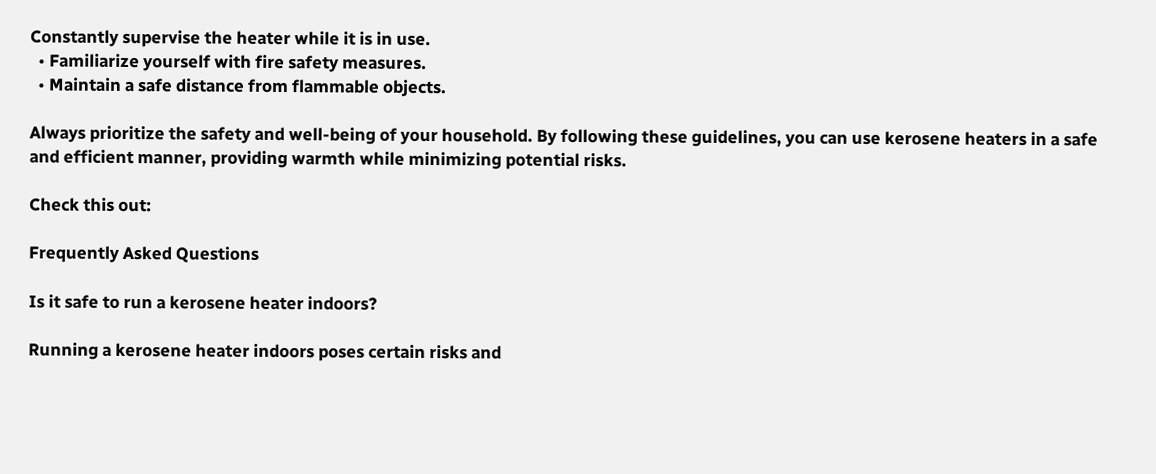Constantly supervise the heater while it is in use.
  • Familiarize yourself with fire safety measures.
  • Maintain a safe distance from flammable objects.

Always prioritize the safety and well-being of your household. By following these guidelines, you can use kerosene heaters in a safe and efficient manner, providing warmth while minimizing potential risks.

Check this out:

Frequently Asked Questions

Is it safe to run a kerosene heater indoors?

Running a kerosene heater indoors poses certain risks and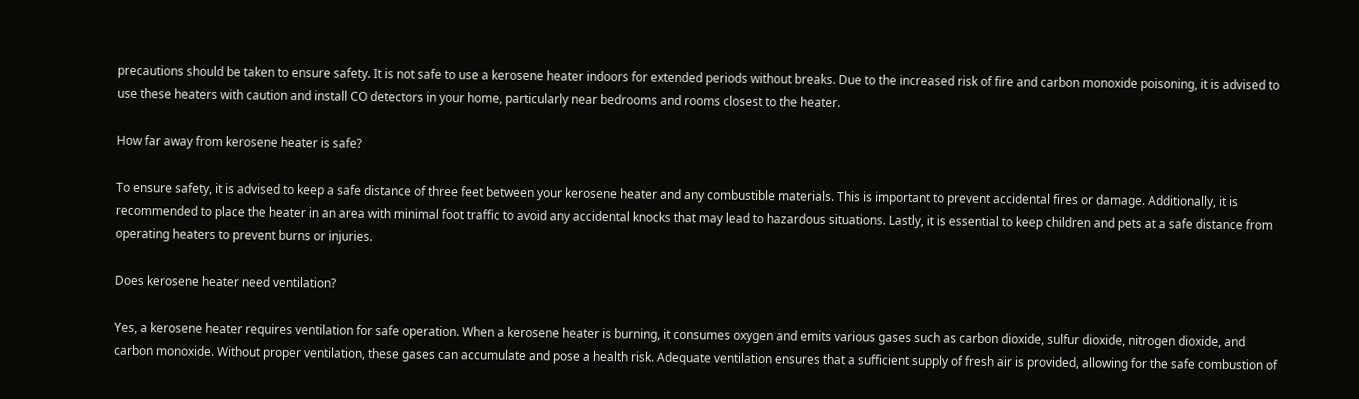precautions should be taken to ensure safety. It is not safe to use a kerosene heater indoors for extended periods without breaks. Due to the increased risk of fire and carbon monoxide poisoning, it is advised to use these heaters with caution and install CO detectors in your home, particularly near bedrooms and rooms closest to the heater.

How far away from kerosene heater is safe?

To ensure safety, it is advised to keep a safe distance of three feet between your kerosene heater and any combustible materials. This is important to prevent accidental fires or damage. Additionally, it is recommended to place the heater in an area with minimal foot traffic to avoid any accidental knocks that may lead to hazardous situations. Lastly, it is essential to keep children and pets at a safe distance from operating heaters to prevent burns or injuries.

Does kerosene heater need ventilation?

Yes, a kerosene heater requires ventilation for safe operation. When a kerosene heater is burning, it consumes oxygen and emits various gases such as carbon dioxide, sulfur dioxide, nitrogen dioxide, and carbon monoxide. Without proper ventilation, these gases can accumulate and pose a health risk. Adequate ventilation ensures that a sufficient supply of fresh air is provided, allowing for the safe combustion of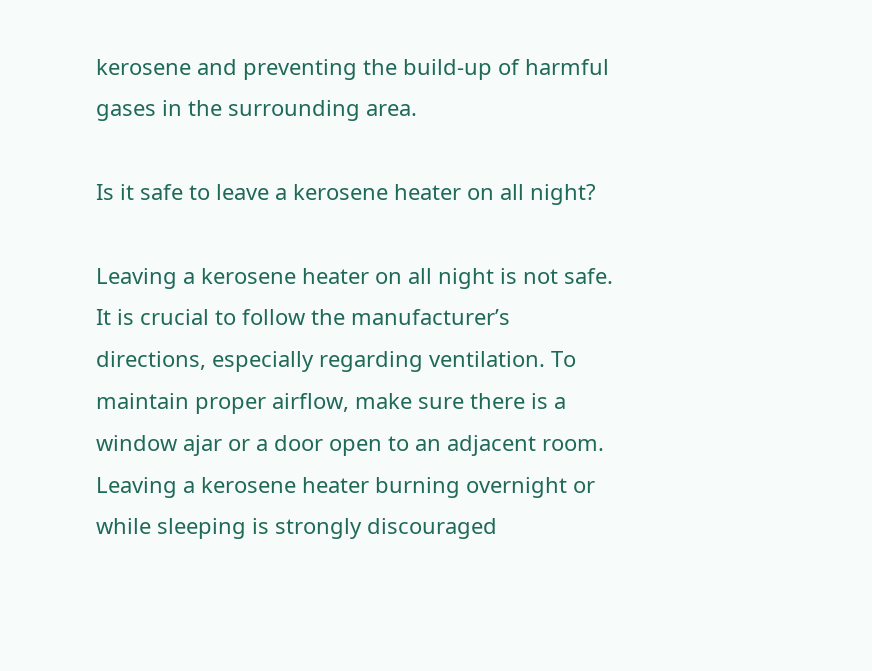kerosene and preventing the build-up of harmful gases in the surrounding area.

Is it safe to leave a kerosene heater on all night?

Leaving a kerosene heater on all night is not safe. It is crucial to follow the manufacturer’s directions, especially regarding ventilation. To maintain proper airflow, make sure there is a window ajar or a door open to an adjacent room. Leaving a kerosene heater burning overnight or while sleeping is strongly discouraged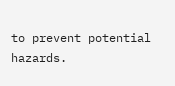to prevent potential hazards.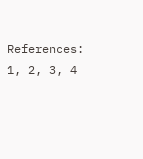References: 1, 2, 3, 4